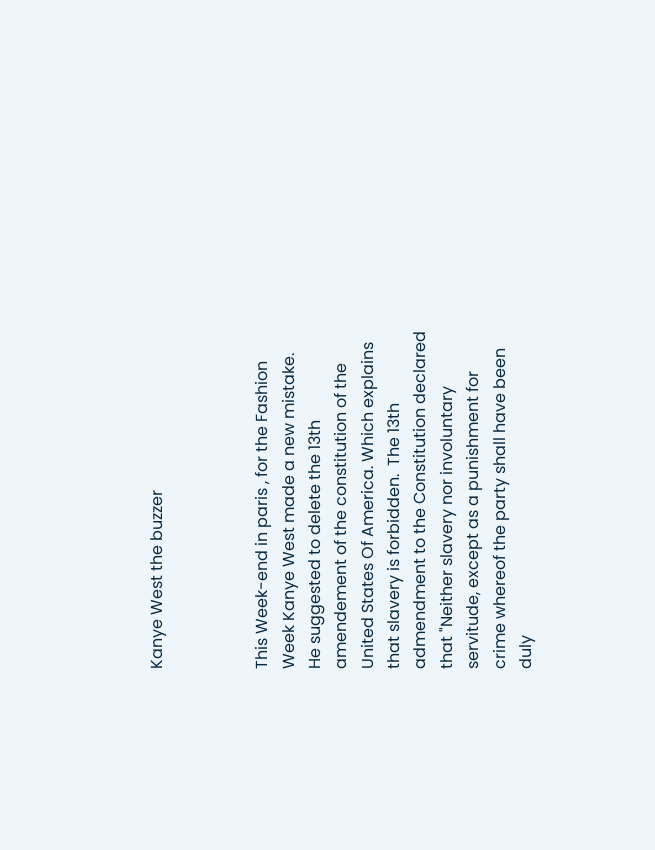Kanye West the buzzer



This Week-end in paris , for the Fashion Week Kanye West made a new mistake. He suggested to delete the 13th amendement of the constitution of the United States Of America. Which explains that slavery is forbidden.  The 13th admendment to the Constitution declared that "Neither slavery nor involuntary servitude, except as a punishment for crime whereof the party shall have been duly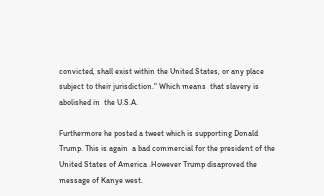convicted, shall exist within the United States, or any place subject to their jurisdiction." Which means  that slavery is abolished in  the U.S.A.

Furthermore he posted a tweet which is supporting Donald Trump. This is again  a bad commercial for the president of the United States of America .However Trump disaproved the message of Kanye west.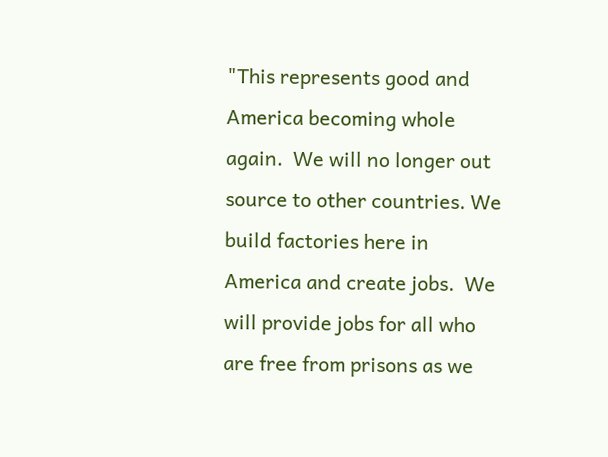"This represents good and America becoming whole again.  We will no longer out source to other countries. We build factories here in America and create jobs.  We will provide jobs for all who are free from prisons as we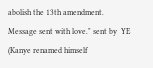abolish the 13th amendment. Message sent with love." sent by  YE (Kanye renamed himself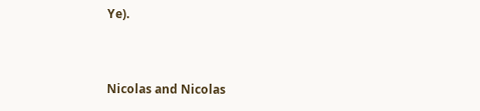Ye).



Nicolas and Nicolas